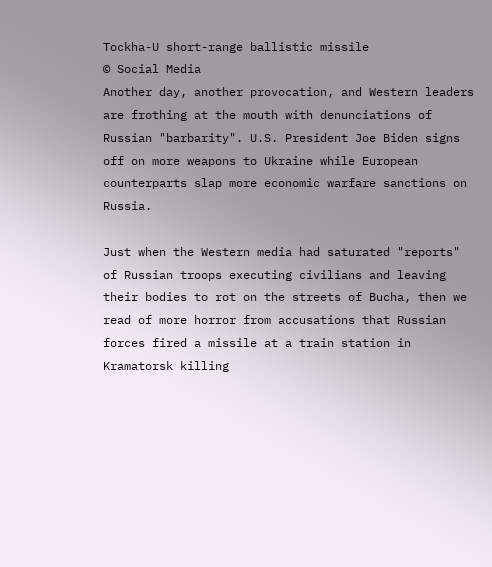Tockha-U short-range ballistic missile
© Social Media
Another day, another provocation, and Western leaders are frothing at the mouth with denunciations of Russian "barbarity". U.S. President Joe Biden signs off on more weapons to Ukraine while European counterparts slap more economic warfare sanctions on Russia.

Just when the Western media had saturated "reports" of Russian troops executing civilians and leaving their bodies to rot on the streets of Bucha, then we read of more horror from accusations that Russian forces fired a missile at a train station in Kramatorsk killing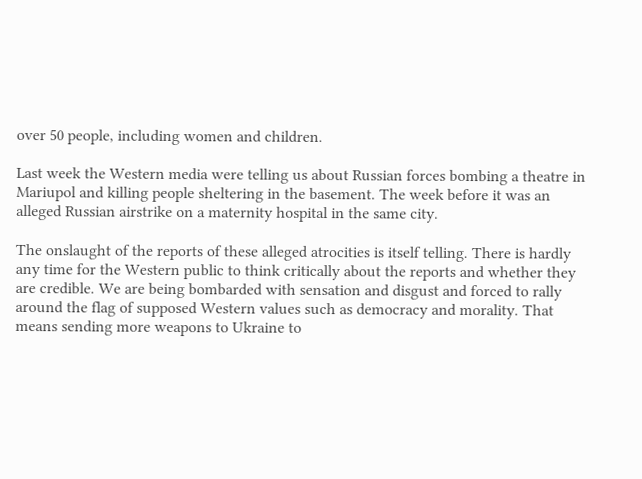over 50 people, including women and children.

Last week the Western media were telling us about Russian forces bombing a theatre in Mariupol and killing people sheltering in the basement. The week before it was an alleged Russian airstrike on a maternity hospital in the same city.

The onslaught of the reports of these alleged atrocities is itself telling. There is hardly any time for the Western public to think critically about the reports and whether they are credible. We are being bombarded with sensation and disgust and forced to rally around the flag of supposed Western values such as democracy and morality. That means sending more weapons to Ukraine to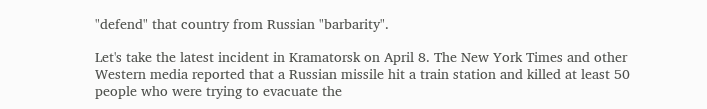"defend" that country from Russian "barbarity".

Let's take the latest incident in Kramatorsk on April 8. The New York Times and other Western media reported that a Russian missile hit a train station and killed at least 50 people who were trying to evacuate the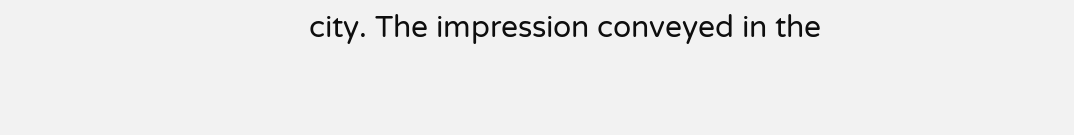city. The impression conveyed in the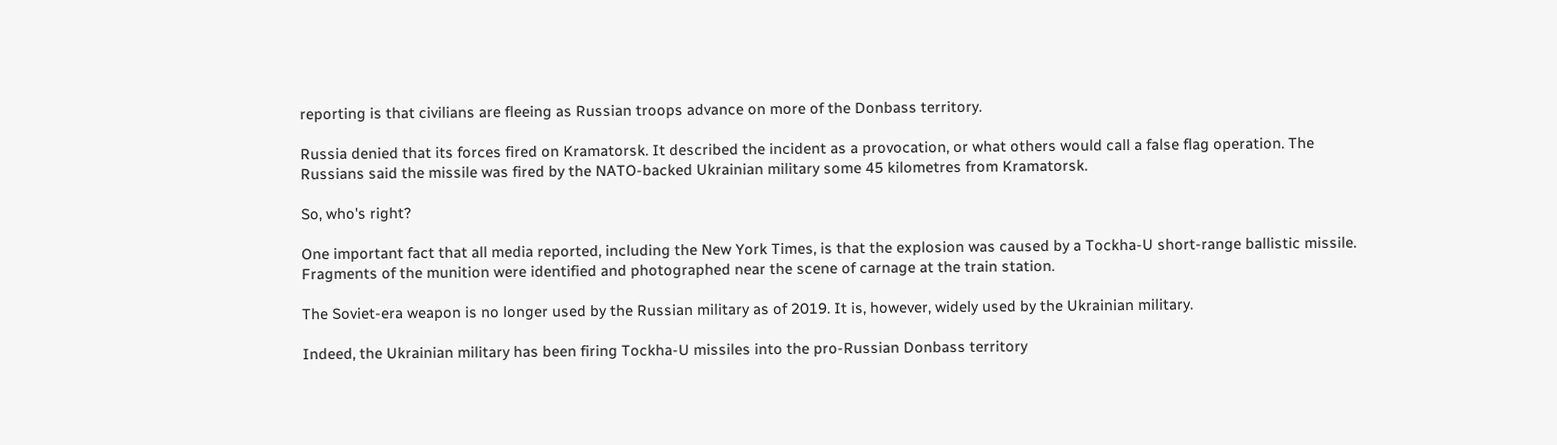reporting is that civilians are fleeing as Russian troops advance on more of the Donbass territory.

Russia denied that its forces fired on Kramatorsk. It described the incident as a provocation, or what others would call a false flag operation. The Russians said the missile was fired by the NATO-backed Ukrainian military some 45 kilometres from Kramatorsk.

So, who's right?

One important fact that all media reported, including the New York Times, is that the explosion was caused by a Tockha-U short-range ballistic missile. Fragments of the munition were identified and photographed near the scene of carnage at the train station.

The Soviet-era weapon is no longer used by the Russian military as of 2019. It is, however, widely used by the Ukrainian military.

Indeed, the Ukrainian military has been firing Tockha-U missiles into the pro-Russian Donbass territory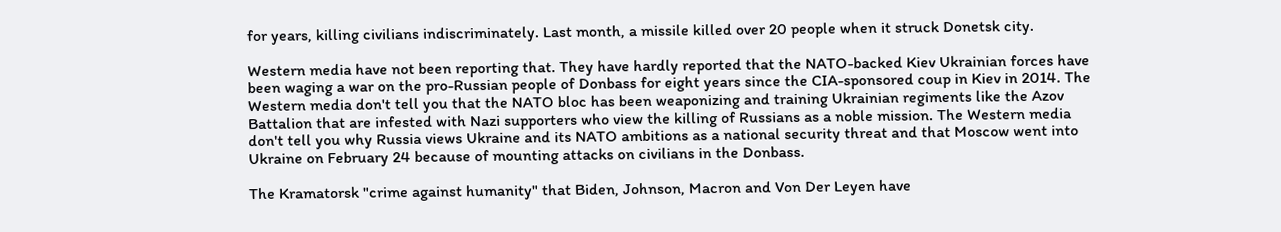for years, killing civilians indiscriminately. Last month, a missile killed over 20 people when it struck Donetsk city.

Western media have not been reporting that. They have hardly reported that the NATO-backed Kiev Ukrainian forces have been waging a war on the pro-Russian people of Donbass for eight years since the CIA-sponsored coup in Kiev in 2014. The Western media don't tell you that the NATO bloc has been weaponizing and training Ukrainian regiments like the Azov Battalion that are infested with Nazi supporters who view the killing of Russians as a noble mission. The Western media don't tell you why Russia views Ukraine and its NATO ambitions as a national security threat and that Moscow went into Ukraine on February 24 because of mounting attacks on civilians in the Donbass.

The Kramatorsk "crime against humanity" that Biden, Johnson, Macron and Von Der Leyen have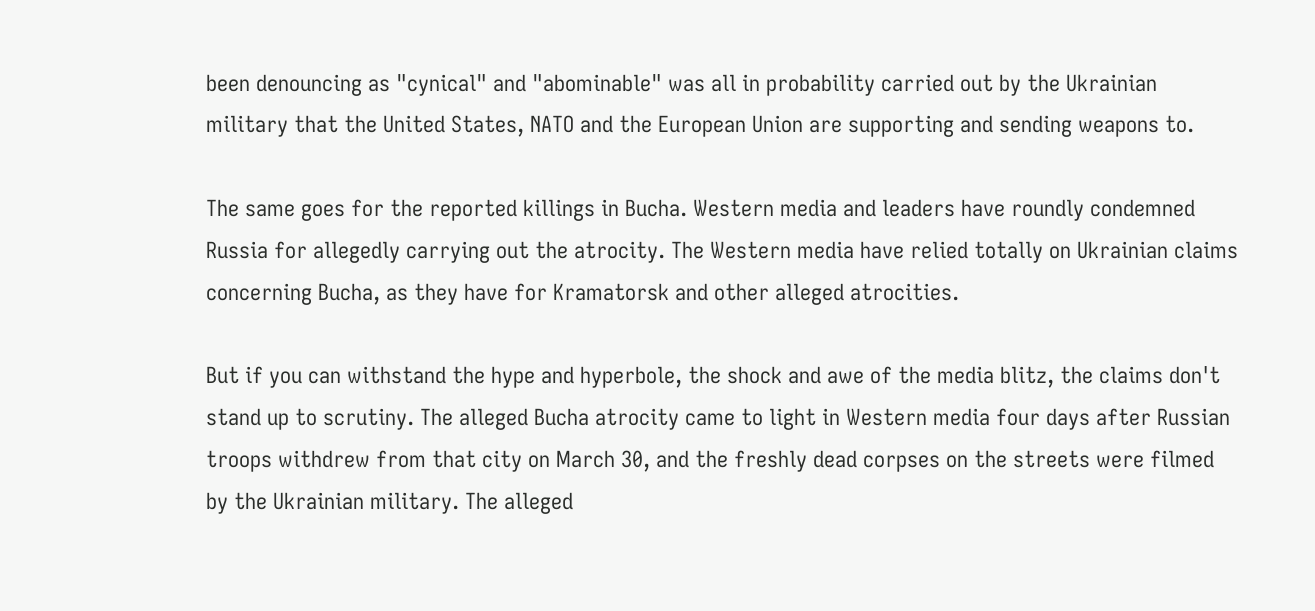been denouncing as "cynical" and "abominable" was all in probability carried out by the Ukrainian military that the United States, NATO and the European Union are supporting and sending weapons to.

The same goes for the reported killings in Bucha. Western media and leaders have roundly condemned Russia for allegedly carrying out the atrocity. The Western media have relied totally on Ukrainian claims concerning Bucha, as they have for Kramatorsk and other alleged atrocities.

But if you can withstand the hype and hyperbole, the shock and awe of the media blitz, the claims don't stand up to scrutiny. The alleged Bucha atrocity came to light in Western media four days after Russian troops withdrew from that city on March 30, and the freshly dead corpses on the streets were filmed by the Ukrainian military. The alleged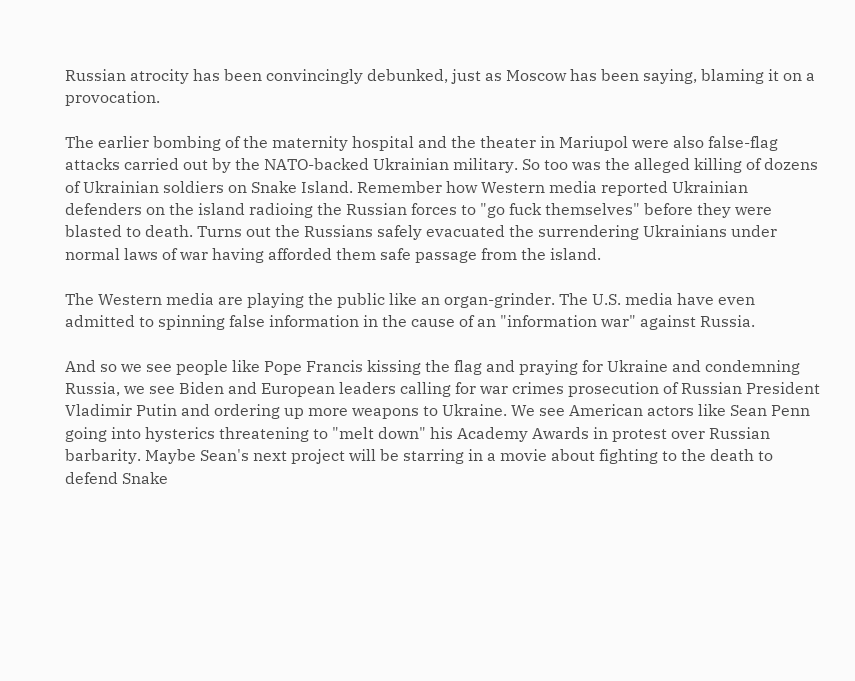Russian atrocity has been convincingly debunked, just as Moscow has been saying, blaming it on a provocation.

The earlier bombing of the maternity hospital and the theater in Mariupol were also false-flag attacks carried out by the NATO-backed Ukrainian military. So too was the alleged killing of dozens of Ukrainian soldiers on Snake Island. Remember how Western media reported Ukrainian defenders on the island radioing the Russian forces to "go fuck themselves" before they were blasted to death. Turns out the Russians safely evacuated the surrendering Ukrainians under normal laws of war having afforded them safe passage from the island.

The Western media are playing the public like an organ-grinder. The U.S. media have even admitted to spinning false information in the cause of an "information war" against Russia.

And so we see people like Pope Francis kissing the flag and praying for Ukraine and condemning Russia, we see Biden and European leaders calling for war crimes prosecution of Russian President Vladimir Putin and ordering up more weapons to Ukraine. We see American actors like Sean Penn going into hysterics threatening to "melt down" his Academy Awards in protest over Russian barbarity. Maybe Sean's next project will be starring in a movie about fighting to the death to defend Snake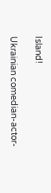Island!

Ukrainian comedian-actor-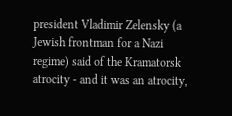president Vladimir Zelensky (a Jewish frontman for a Nazi regime) said of the Kramatorsk atrocity - and it was an atrocity,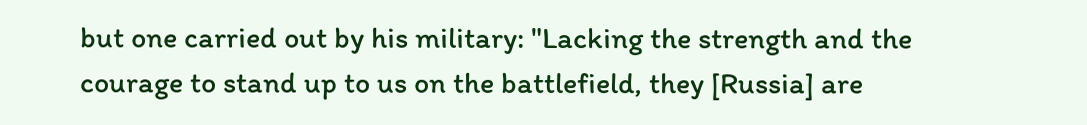but one carried out by his military: "Lacking the strength and the courage to stand up to us on the battlefield, they [Russia] are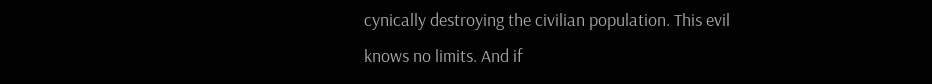cynically destroying the civilian population. This evil knows no limits. And if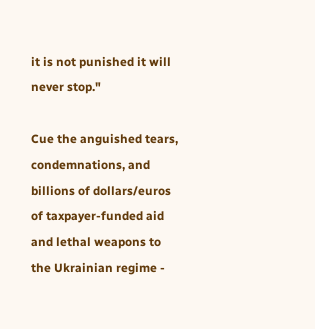it is not punished it will never stop."

Cue the anguished tears, condemnations, and billions of dollars/euros of taxpayer-funded aid and lethal weapons to the Ukrainian regime -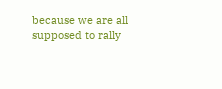because we are all supposed to rally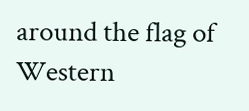around the flag of Western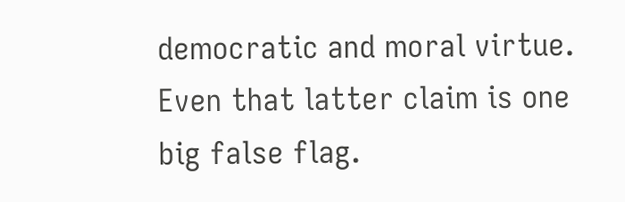democratic and moral virtue. Even that latter claim is one big false flag.